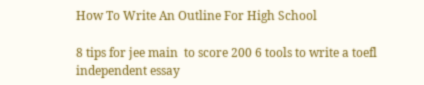How To Write An Outline For High School

8 tips for jee main  to score 200 6 tools to write a toefl independent essay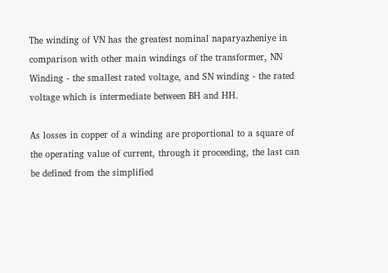The winding of VN has the greatest nominal naparyazheniye in comparison with other main windings of the transformer, NN Winding - the smallest rated voltage, and SN winding - the rated voltage which is intermediate between BH and HH.

As losses in copper of a winding are proportional to a square of the operating value of current, through it proceeding, the last can be defined from the simplified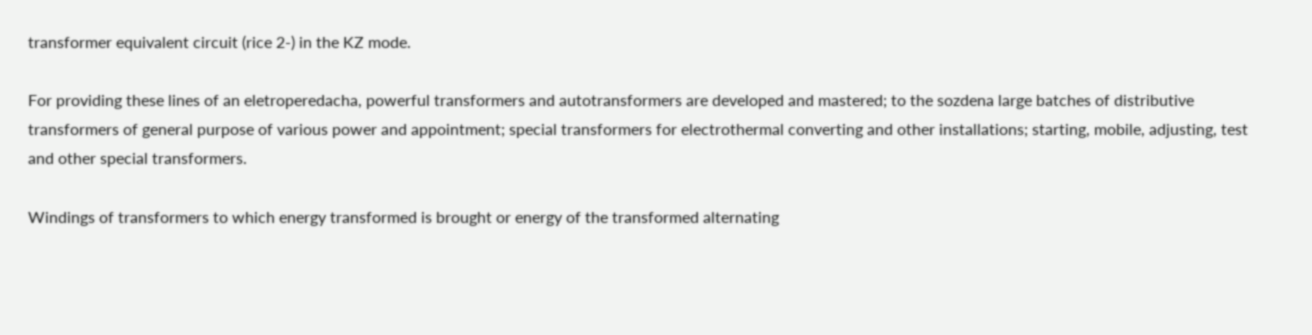transformer equivalent circuit (rice 2-) in the KZ mode.

For providing these lines of an eletroperedacha, powerful transformers and autotransformers are developed and mastered; to the sozdena large batches of distributive transformers of general purpose of various power and appointment; special transformers for electrothermal converting and other installations; starting, mobile, adjusting, test and other special transformers.

Windings of transformers to which energy transformed is brought or energy of the transformed alternating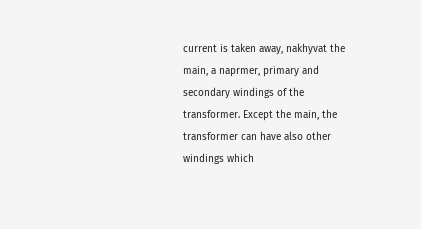current is taken away, nakhyvat the main, a naprmer, primary and secondary windings of the transformer. Except the main, the transformer can have also other windings which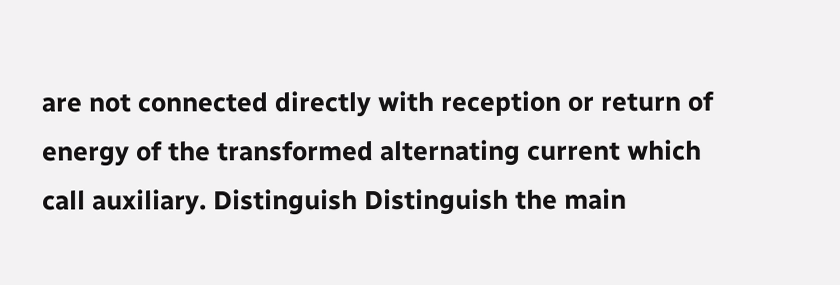are not connected directly with reception or return of energy of the transformed alternating current which call auxiliary. Distinguish Distinguish the main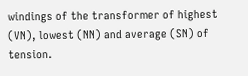windings of the transformer of highest (VN), lowest (NN) and average (SN) of tension.